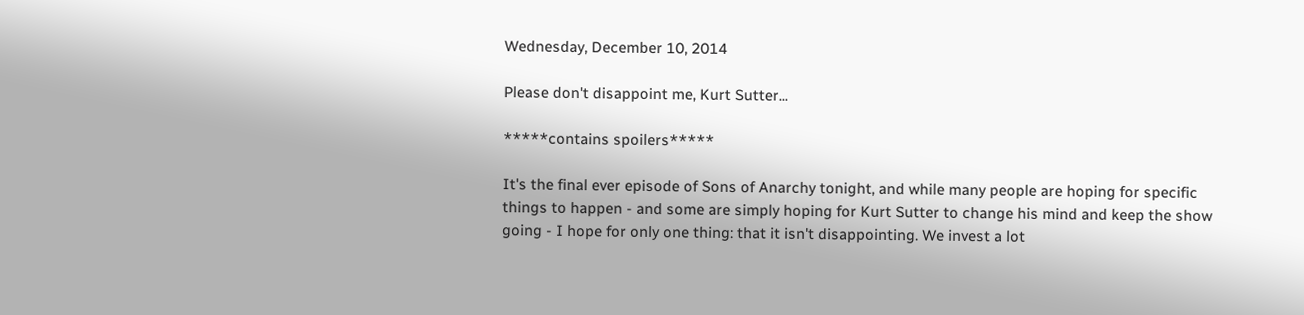Wednesday, December 10, 2014

Please don't disappoint me, Kurt Sutter...

*****contains spoilers*****

It's the final ever episode of Sons of Anarchy tonight, and while many people are hoping for specific things to happen - and some are simply hoping for Kurt Sutter to change his mind and keep the show going - I hope for only one thing: that it isn't disappointing. We invest a lot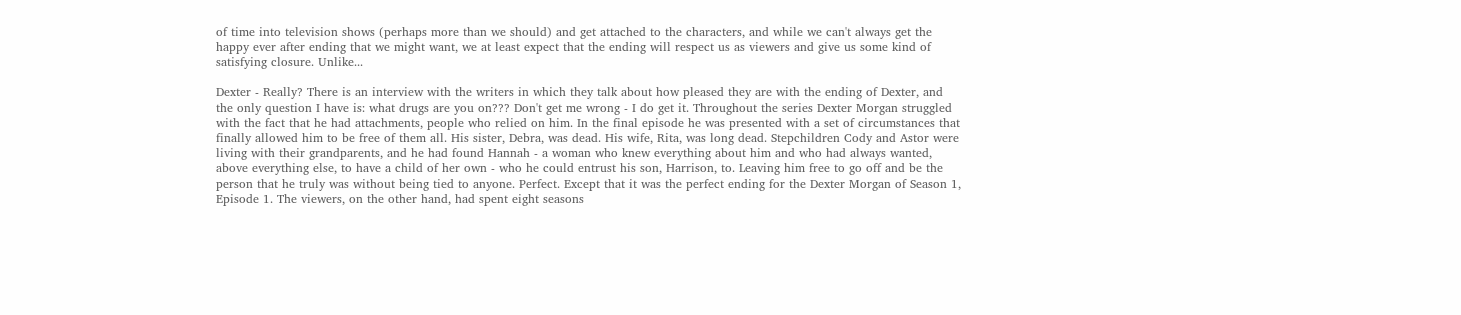of time into television shows (perhaps more than we should) and get attached to the characters, and while we can't always get the happy ever after ending that we might want, we at least expect that the ending will respect us as viewers and give us some kind of satisfying closure. Unlike...

Dexter - Really? There is an interview with the writers in which they talk about how pleased they are with the ending of Dexter, and the only question I have is: what drugs are you on??? Don't get me wrong - I do get it. Throughout the series Dexter Morgan struggled with the fact that he had attachments, people who relied on him. In the final episode he was presented with a set of circumstances that finally allowed him to be free of them all. His sister, Debra, was dead. His wife, Rita, was long dead. Stepchildren Cody and Astor were living with their grandparents, and he had found Hannah - a woman who knew everything about him and who had always wanted, above everything else, to have a child of her own - who he could entrust his son, Harrison, to. Leaving him free to go off and be the person that he truly was without being tied to anyone. Perfect. Except that it was the perfect ending for the Dexter Morgan of Season 1, Episode 1. The viewers, on the other hand, had spent eight seasons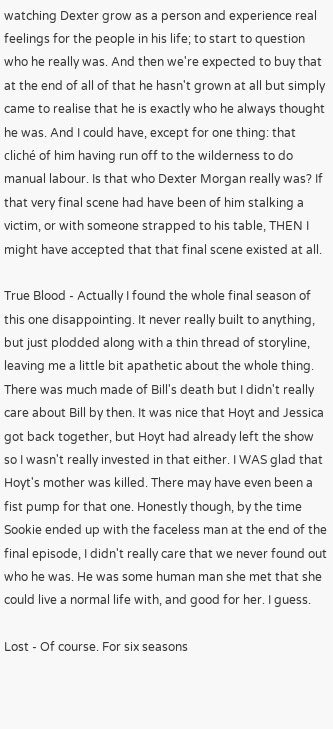watching Dexter grow as a person and experience real feelings for the people in his life; to start to question who he really was. And then we're expected to buy that at the end of all of that he hasn't grown at all but simply came to realise that he is exactly who he always thought he was. And I could have, except for one thing: that cliché of him having run off to the wilderness to do manual labour. Is that who Dexter Morgan really was? If that very final scene had have been of him stalking a victim, or with someone strapped to his table, THEN I might have accepted that that final scene existed at all.

True Blood - Actually I found the whole final season of this one disappointing. It never really built to anything, but just plodded along with a thin thread of storyline, leaving me a little bit apathetic about the whole thing. There was much made of Bill's death but I didn't really care about Bill by then. It was nice that Hoyt and Jessica got back together, but Hoyt had already left the show so I wasn't really invested in that either. I WAS glad that Hoyt's mother was killed. There may have even been a fist pump for that one. Honestly though, by the time Sookie ended up with the faceless man at the end of the final episode, I didn't really care that we never found out who he was. He was some human man she met that she could live a normal life with, and good for her. I guess.

Lost - Of course. For six seasons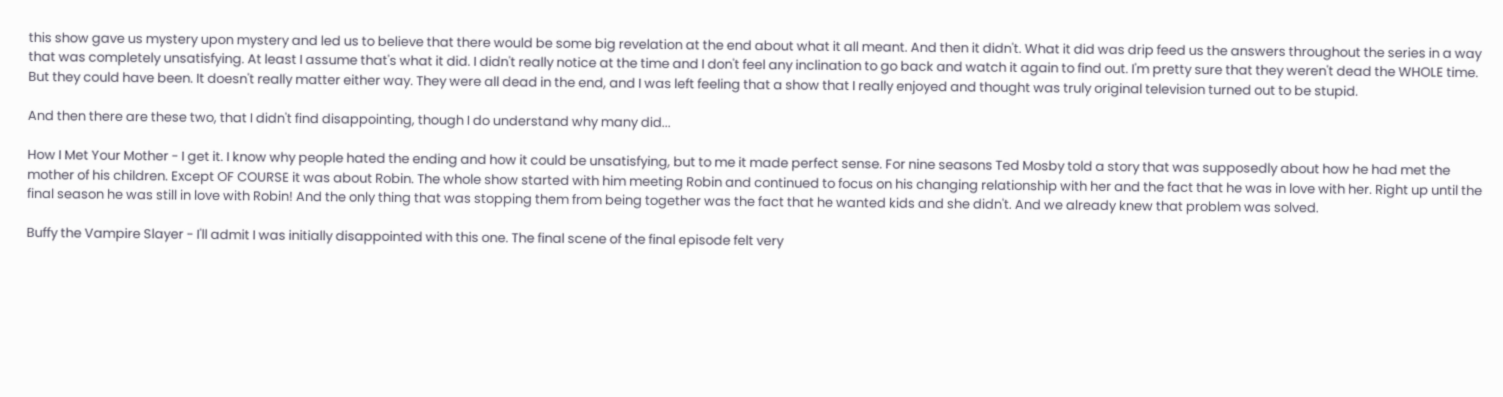this show gave us mystery upon mystery and led us to believe that there would be some big revelation at the end about what it all meant. And then it didn't. What it did was drip feed us the answers throughout the series in a way that was completely unsatisfying. At least I assume that's what it did. I didn't really notice at the time and I don't feel any inclination to go back and watch it again to find out. I'm pretty sure that they weren't dead the WHOLE time. But they could have been. It doesn't really matter either way. They were all dead in the end, and I was left feeling that a show that I really enjoyed and thought was truly original television turned out to be stupid.

And then there are these two, that I didn't find disappointing, though I do understand why many did...

How I Met Your Mother - I get it. I know why people hated the ending and how it could be unsatisfying, but to me it made perfect sense. For nine seasons Ted Mosby told a story that was supposedly about how he had met the mother of his children. Except OF COURSE it was about Robin. The whole show started with him meeting Robin and continued to focus on his changing relationship with her and the fact that he was in love with her. Right up until the final season he was still in love with Robin! And the only thing that was stopping them from being together was the fact that he wanted kids and she didn't. And we already knew that problem was solved.

Buffy the Vampire Slayer - I'll admit I was initially disappointed with this one. The final scene of the final episode felt very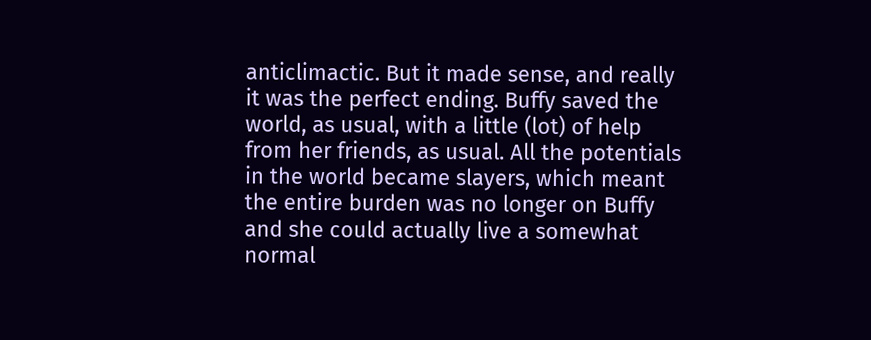anticlimactic. But it made sense, and really it was the perfect ending. Buffy saved the world, as usual, with a little (lot) of help from her friends, as usual. All the potentials in the world became slayers, which meant the entire burden was no longer on Buffy and she could actually live a somewhat normal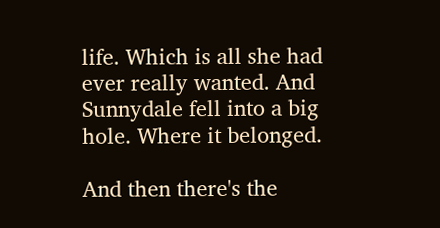life. Which is all she had ever really wanted. And Sunnydale fell into a big hole. Where it belonged.

And then there's the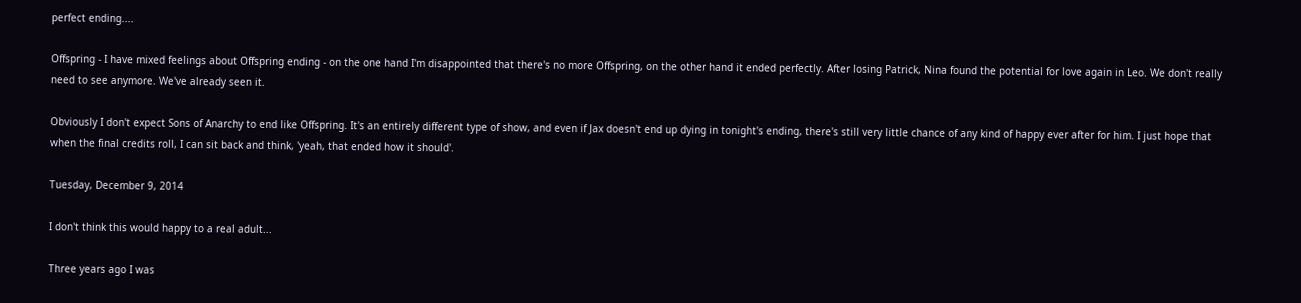perfect ending....

Offspring - I have mixed feelings about Offspring ending - on the one hand I'm disappointed that there's no more Offspring, on the other hand it ended perfectly. After losing Patrick, Nina found the potential for love again in Leo. We don't really need to see anymore. We've already seen it.

Obviously I don't expect Sons of Anarchy to end like Offspring. It's an entirely different type of show, and even if Jax doesn't end up dying in tonight's ending, there's still very little chance of any kind of happy ever after for him. I just hope that when the final credits roll, I can sit back and think, 'yeah, that ended how it should'.

Tuesday, December 9, 2014

I don't think this would happy to a real adult...

Three years ago I was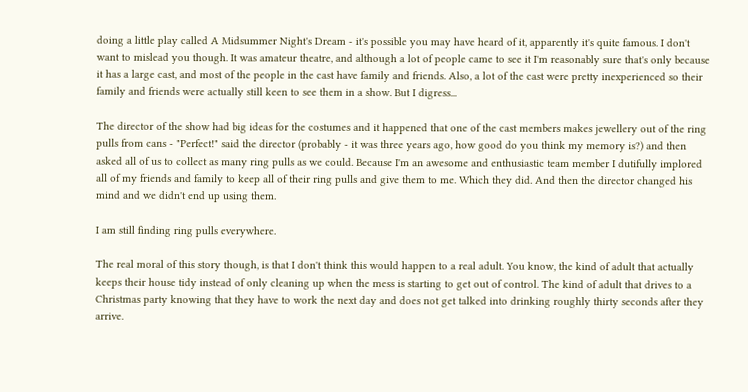doing a little play called A Midsummer Night's Dream - it's possible you may have heard of it, apparently it's quite famous. I don't want to mislead you though. It was amateur theatre, and although a lot of people came to see it I'm reasonably sure that's only because it has a large cast, and most of the people in the cast have family and friends. Also, a lot of the cast were pretty inexperienced so their family and friends were actually still keen to see them in a show. But I digress...

The director of the show had big ideas for the costumes and it happened that one of the cast members makes jewellery out of the ring pulls from cans - "Perfect!" said the director (probably - it was three years ago, how good do you think my memory is?) and then asked all of us to collect as many ring pulls as we could. Because I'm an awesome and enthusiastic team member I dutifully implored all of my friends and family to keep all of their ring pulls and give them to me. Which they did. And then the director changed his mind and we didn't end up using them.

I am still finding ring pulls everywhere.

The real moral of this story though, is that I don't think this would happen to a real adult. You know, the kind of adult that actually keeps their house tidy instead of only cleaning up when the mess is starting to get out of control. The kind of adult that drives to a Christmas party knowing that they have to work the next day and does not get talked into drinking roughly thirty seconds after they arrive.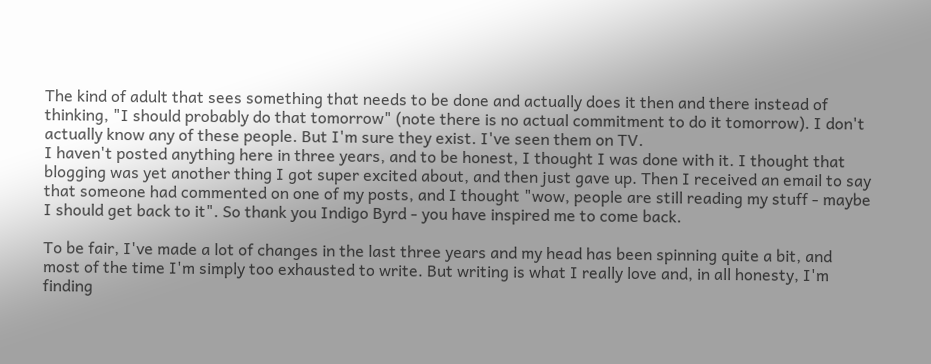The kind of adult that sees something that needs to be done and actually does it then and there instead of thinking, "I should probably do that tomorrow" (note there is no actual commitment to do it tomorrow). I don't actually know any of these people. But I'm sure they exist. I've seen them on TV.
I haven't posted anything here in three years, and to be honest, I thought I was done with it. I thought that blogging was yet another thing I got super excited about, and then just gave up. Then I received an email to say that someone had commented on one of my posts, and I thought "wow, people are still reading my stuff - maybe I should get back to it". So thank you Indigo Byrd - you have inspired me to come back.

To be fair, I've made a lot of changes in the last three years and my head has been spinning quite a bit, and most of the time I'm simply too exhausted to write. But writing is what I really love and, in all honesty, I'm finding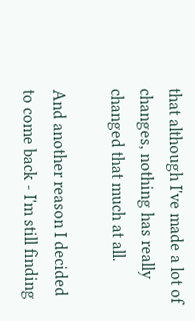that although I've made a lot of changes, nothing has really changed that much at all.

And another reason I decided to come back - I'm still finding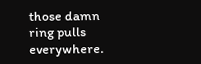those damn ring pulls everywhere.